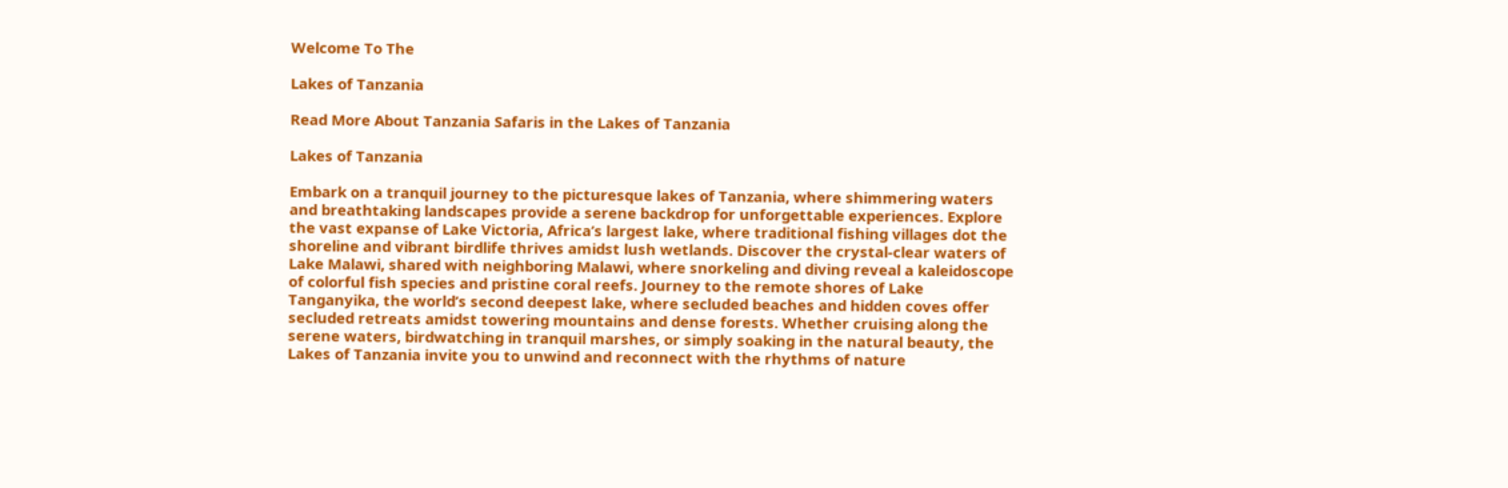Welcome To The

Lakes of Tanzania

Read More About Tanzania Safaris in the Lakes of Tanzania

Lakes of Tanzania

Embark on a tranquil journey to the picturesque lakes of Tanzania, where shimmering waters and breathtaking landscapes provide a serene backdrop for unforgettable experiences. Explore the vast expanse of Lake Victoria, Africa’s largest lake, where traditional fishing villages dot the shoreline and vibrant birdlife thrives amidst lush wetlands. Discover the crystal-clear waters of Lake Malawi, shared with neighboring Malawi, where snorkeling and diving reveal a kaleidoscope of colorful fish species and pristine coral reefs. Journey to the remote shores of Lake Tanganyika, the world’s second deepest lake, where secluded beaches and hidden coves offer secluded retreats amidst towering mountains and dense forests. Whether cruising along the serene waters, birdwatching in tranquil marshes, or simply soaking in the natural beauty, the Lakes of Tanzania invite you to unwind and reconnect with the rhythms of nature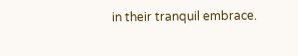in their tranquil embrace.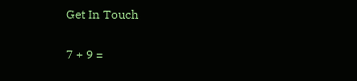Get In Touch

7 + 9 =